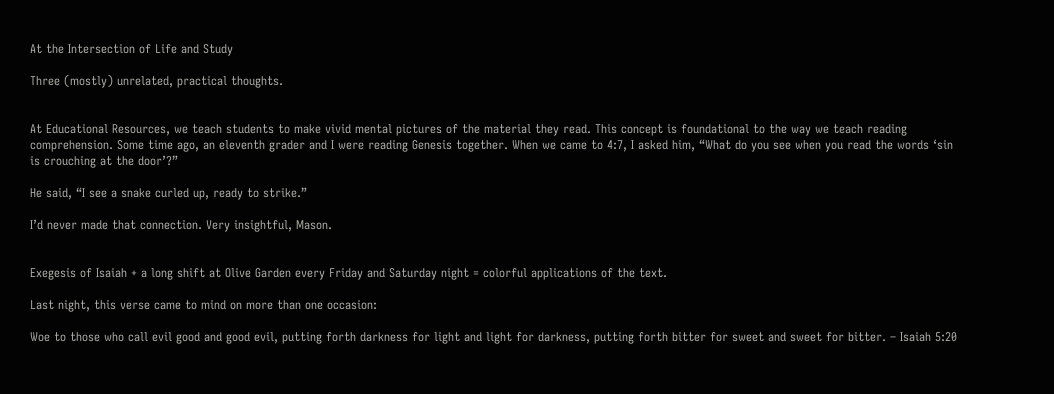At the Intersection of Life and Study

Three (mostly) unrelated, practical thoughts.


At Educational Resources, we teach students to make vivid mental pictures of the material they read. This concept is foundational to the way we teach reading comprehension. Some time ago, an eleventh grader and I were reading Genesis together. When we came to 4:7, I asked him, “What do you see when you read the words ‘sin is crouching at the door’?”

He said, “I see a snake curled up, ready to strike.”

I’d never made that connection. Very insightful, Mason.


Exegesis of Isaiah + a long shift at Olive Garden every Friday and Saturday night = colorful applications of the text.

Last night, this verse came to mind on more than one occasion:

Woe to those who call evil good and good evil, putting forth darkness for light and light for darkness, putting forth bitter for sweet and sweet for bitter. – Isaiah 5:20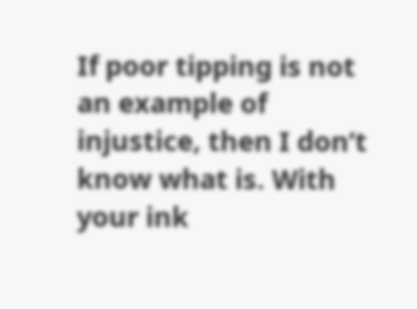If poor tipping is not an example of injustice, then I don’t know what is. With your ink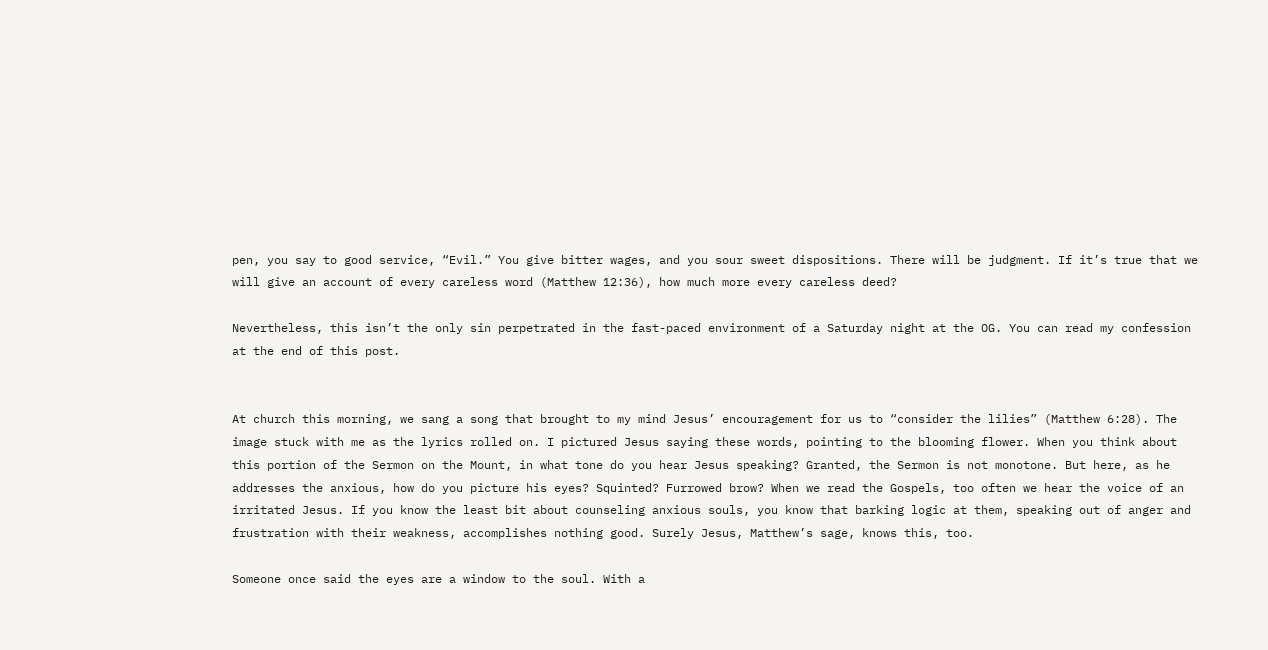pen, you say to good service, “Evil.” You give bitter wages, and you sour sweet dispositions. There will be judgment. If it’s true that we will give an account of every careless word (Matthew 12:36), how much more every careless deed?

Nevertheless, this isn’t the only sin perpetrated in the fast-paced environment of a Saturday night at the OG. You can read my confession at the end of this post.


At church this morning, we sang a song that brought to my mind Jesus’ encouragement for us to “consider the lilies” (Matthew 6:28). The image stuck with me as the lyrics rolled on. I pictured Jesus saying these words, pointing to the blooming flower. When you think about this portion of the Sermon on the Mount, in what tone do you hear Jesus speaking? Granted, the Sermon is not monotone. But here, as he addresses the anxious, how do you picture his eyes? Squinted? Furrowed brow? When we read the Gospels, too often we hear the voice of an irritated Jesus. If you know the least bit about counseling anxious souls, you know that barking logic at them, speaking out of anger and frustration with their weakness, accomplishes nothing good. Surely Jesus, Matthew’s sage, knows this, too.

Someone once said the eyes are a window to the soul. With a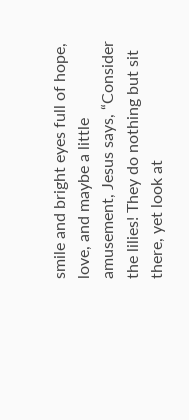smile and bright eyes full of hope, love, and maybe a little amusement, Jesus says, “Consider the lilies! They do nothing but sit there, yet look at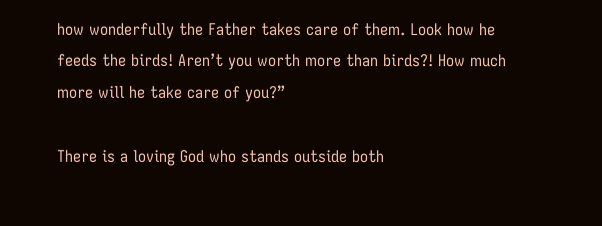how wonderfully the Father takes care of them. Look how he feeds the birds! Aren’t you worth more than birds?! How much more will he take care of you?”

There is a loving God who stands outside both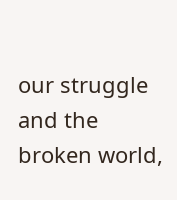our struggle and the broken world,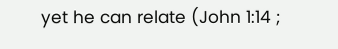yet he can relate (John 1:14 ;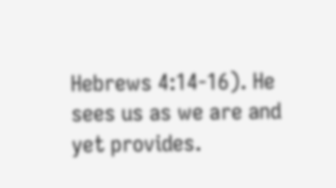Hebrews 4:14-16). He sees us as we are and yet provides.